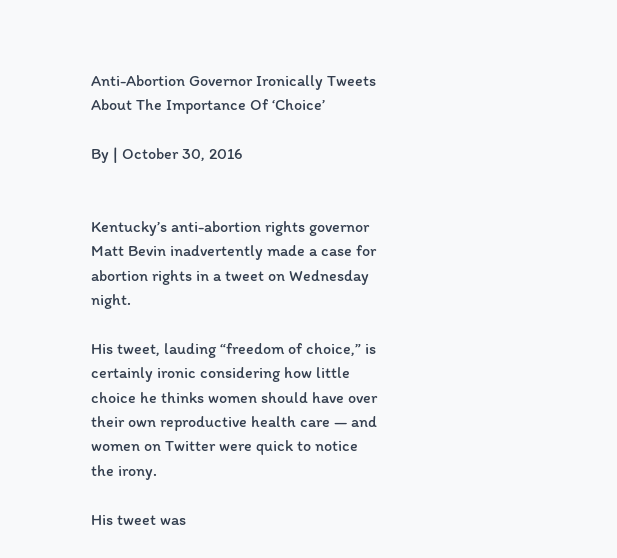Anti-Abortion Governor Ironically Tweets About The Importance Of ‘Choice’

By | October 30, 2016


Kentucky’s anti-abortion rights governor Matt Bevin inadvertently made a case for abortion rights in a tweet on Wednesday night.

His tweet, lauding “freedom of choice,” is certainly ironic considering how little choice he thinks women should have over their own reproductive health care ― and women on Twitter were quick to notice the irony.

His tweet was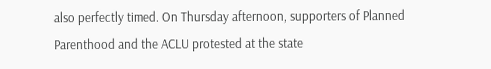also perfectly timed. On Thursday afternoon, supporters of Planned Parenthood and the ACLU protested at the state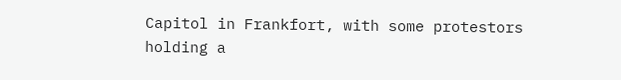Capitol in Frankfort, with some protestors holding a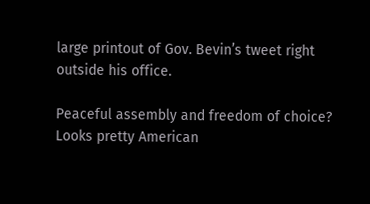large printout of Gov. Bevin’s tweet right outside his office.

Peaceful assembly and freedom of choice? Looks pretty American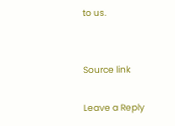to us.


Source link

Leave a Reply